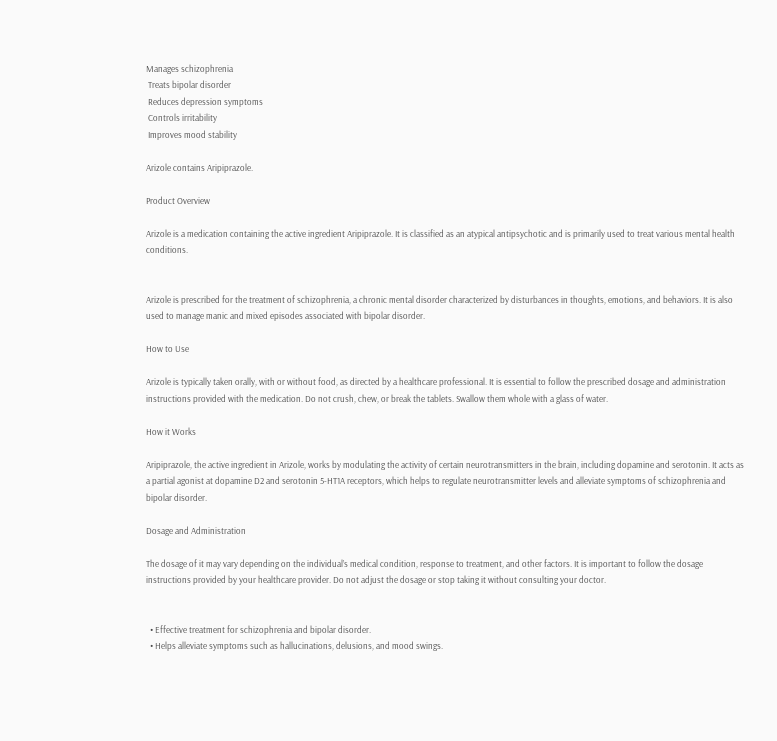Manages schizophrenia
 Treats bipolar disorder
 Reduces depression symptoms
 Controls irritability
 Improves mood stability

Arizole contains Aripiprazole.

Product Overview

Arizole is a medication containing the active ingredient Aripiprazole. It is classified as an atypical antipsychotic and is primarily used to treat various mental health conditions.


Arizole is prescribed for the treatment of schizophrenia, a chronic mental disorder characterized by disturbances in thoughts, emotions, and behaviors. It is also used to manage manic and mixed episodes associated with bipolar disorder.

How to Use

Arizole is typically taken orally, with or without food, as directed by a healthcare professional. It is essential to follow the prescribed dosage and administration instructions provided with the medication. Do not crush, chew, or break the tablets. Swallow them whole with a glass of water.

How it Works

Aripiprazole, the active ingredient in Arizole, works by modulating the activity of certain neurotransmitters in the brain, including dopamine and serotonin. It acts as a partial agonist at dopamine D2 and serotonin 5-HT1A receptors, which helps to regulate neurotransmitter levels and alleviate symptoms of schizophrenia and bipolar disorder.

Dosage and Administration

The dosage of it may vary depending on the individual’s medical condition, response to treatment, and other factors. It is important to follow the dosage instructions provided by your healthcare provider. Do not adjust the dosage or stop taking it without consulting your doctor.


  • Effective treatment for schizophrenia and bipolar disorder.
  • Helps alleviate symptoms such as hallucinations, delusions, and mood swings.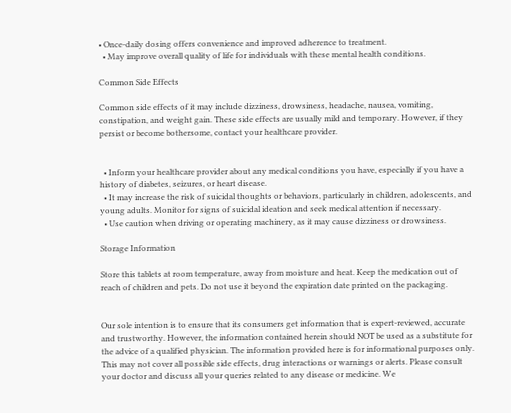• Once-daily dosing offers convenience and improved adherence to treatment.
  • May improve overall quality of life for individuals with these mental health conditions.

Common Side Effects

Common side effects of it may include dizziness, drowsiness, headache, nausea, vomiting, constipation, and weight gain. These side effects are usually mild and temporary. However, if they persist or become bothersome, contact your healthcare provider.


  • Inform your healthcare provider about any medical conditions you have, especially if you have a history of diabetes, seizures, or heart disease.
  • It may increase the risk of suicidal thoughts or behaviors, particularly in children, adolescents, and young adults. Monitor for signs of suicidal ideation and seek medical attention if necessary.
  • Use caution when driving or operating machinery, as it may cause dizziness or drowsiness.

Storage Information

Store this tablets at room temperature, away from moisture and heat. Keep the medication out of reach of children and pets. Do not use it beyond the expiration date printed on the packaging.


Our sole intention is to ensure that its consumers get information that is expert-reviewed, accurate and trustworthy. However, the information contained herein should NOT be used as a substitute for the advice of a qualified physician. The information provided here is for informational purposes only. This may not cover all possible side effects, drug interactions or warnings or alerts. Please consult your doctor and discuss all your queries related to any disease or medicine. We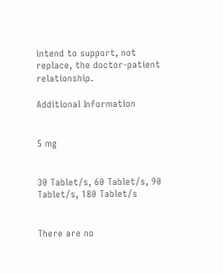intend to support, not replace, the doctor-patient relationship.

Additional Information


5 mg


30 Tablet/s, 60 Tablet/s, 90 Tablet/s, 180 Tablet/s


There are no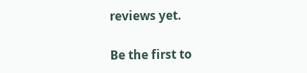reviews yet.

Be the first to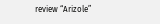review “Arizole”